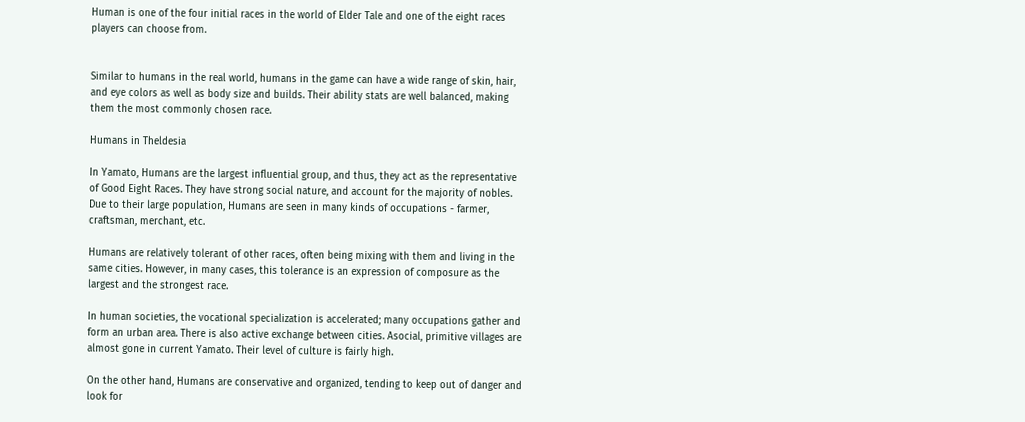Human is one of the four initial races in the world of Elder Tale and one of the eight races players can choose from.


Similar to humans in the real world, humans in the game can have a wide range of skin, hair, and eye colors as well as body size and builds. Their ability stats are well balanced, making them the most commonly chosen race.

Humans in Theldesia

In Yamato, Humans are the largest influential group, and thus, they act as the representative of Good Eight Races. They have strong social nature, and account for the majority of nobles. Due to their large population, Humans are seen in many kinds of occupations - farmer, craftsman, merchant, etc.

Humans are relatively tolerant of other races, often being mixing with them and living in the same cities. However, in many cases, this tolerance is an expression of composure as the largest and the strongest race.

In human societies, the vocational specialization is accelerated; many occupations gather and form an urban area. There is also active exchange between cities. Asocial, primitive villages are almost gone in current Yamato. Their level of culture is fairly high.

On the other hand, Humans are conservative and organized, tending to keep out of danger and look for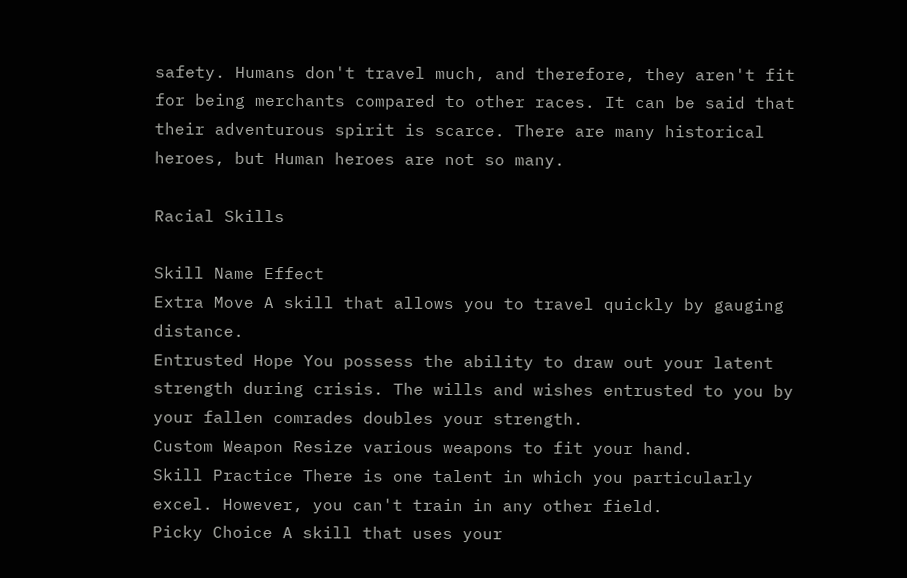safety. Humans don't travel much, and therefore, they aren't fit for being merchants compared to other races. It can be said that their adventurous spirit is scarce. There are many historical heroes, but Human heroes are not so many.

Racial Skills

Skill Name Effect
Extra Move A skill that allows you to travel quickly by gauging distance.
Entrusted Hope You possess the ability to draw out your latent strength during crisis. The wills and wishes entrusted to you by your fallen comrades doubles your strength.
Custom Weapon Resize various weapons to fit your hand.
Skill Practice There is one talent in which you particularly excel. However, you can't train in any other field.
Picky Choice A skill that uses your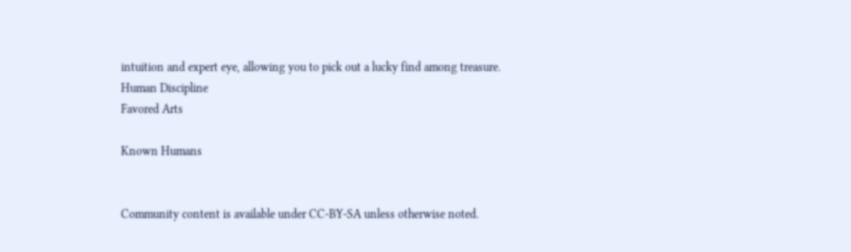intuition and expert eye, allowing you to pick out a lucky find among treasure.
Human Discipline
Favored Arts

Known Humans


Community content is available under CC-BY-SA unless otherwise noted.